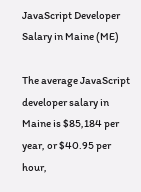JavaScript Developer Salary in Maine (ME)

The average JavaScript developer salary in Maine is $85,184 per year, or $40.95 per hour,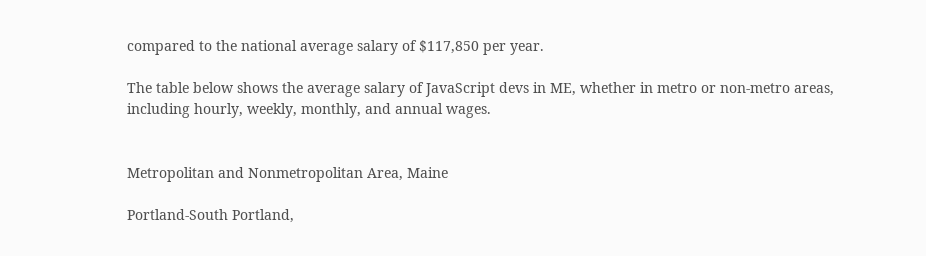compared to the national average salary of $117,850 per year.

The table below shows the average salary of JavaScript devs in ME, whether in metro or non-metro areas, including hourly, weekly, monthly, and annual wages.


Metropolitan and Nonmetropolitan Area, Maine

Portland-South Portland,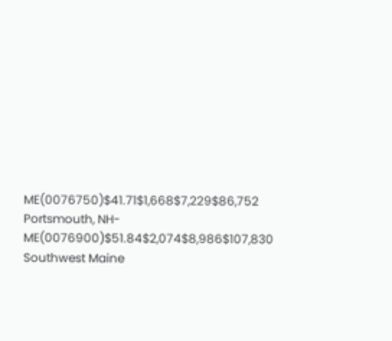ME(0076750)$41.71$1,668$7,229$86,752
Portsmouth, NH-ME(0076900)$51.84$2,074$8,986$107,830
Southwest Maine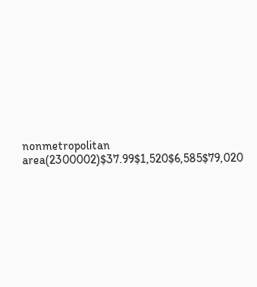nonmetropolitan area(2300002)$37.99$1,520$6,585$79,020